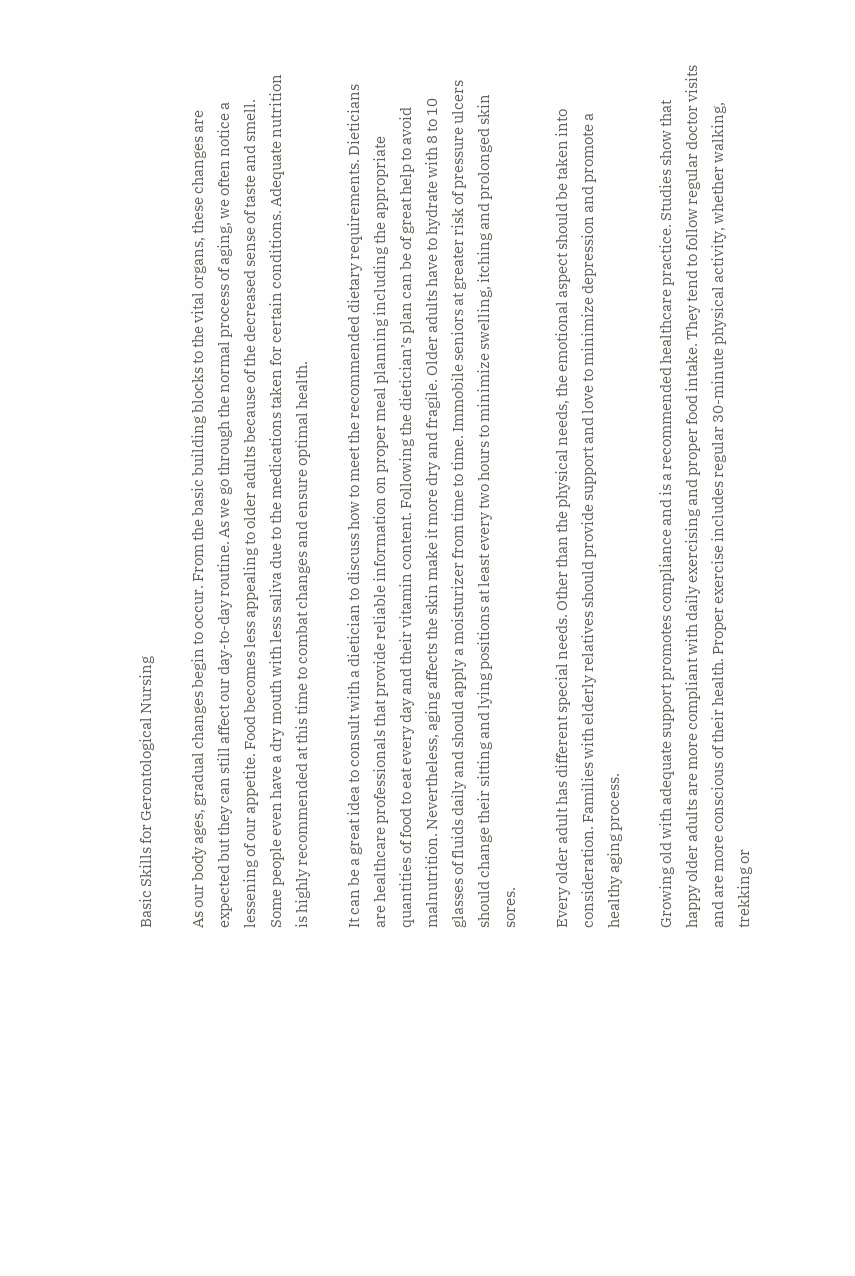Basic Skills for Gerontological Nursing

As our body ages, gradual changes begin to occur. From the basic building blocks to the vital organs, these changes are expected but they can still affect our day-to-day routine. As we go through the normal process of aging, we often notice a lessening of our appetite. Food becomes less appealing to older adults because of the decreased sense of taste and smell. Some people even have a dry mouth with less saliva due to the medications taken for certain conditions. Adequate nutrition is highly recommended at this time to combat changes and ensure optimal health.

It can be a great idea to consult with a dietician to discuss how to meet the recommended dietary requirements. Dieticians are healthcare professionals that provide reliable information on proper meal planning including the appropriate quantities of food to eat every day and their vitamin content. Following the dietician’s plan can be of great help to avoid malnutrition. Nevertheless, aging affects the skin make it more dry and fragile. Older adults have to hydrate with 8 to 10 glasses of fluids daily and should apply a moisturizer from time to time. Immobile seniors at greater risk of pressure ulcers should change their sitting and lying positions at least every two hours to minimize swelling, itching and prolonged skin sores.

Every older adult has different special needs. Other than the physical needs, the emotional aspect should be taken into consideration. Families with elderly relatives should provide support and love to minimize depression and promote a healthy aging process.

Growing old with adequate support promotes compliance and is a recommended healthcare practice. Studies show that happy older adults are more compliant with daily exercising and proper food intake. They tend to follow regular doctor visits and are more conscious of their health. Proper exercise includes regular 30-minute physical activity, whether walking, trekking or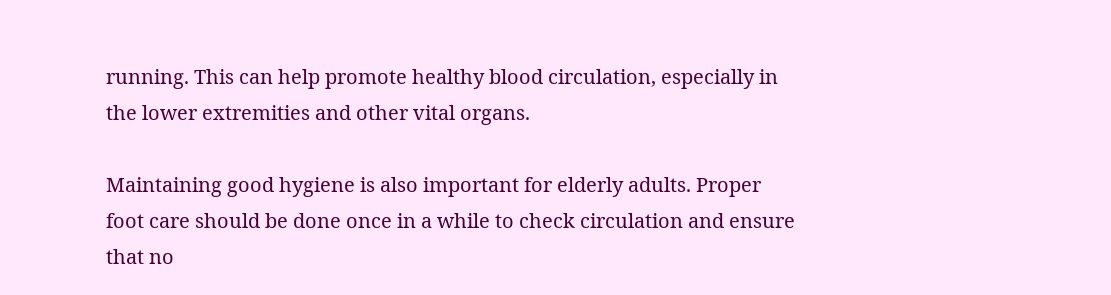running. This can help promote healthy blood circulation, especially in the lower extremities and other vital organs.

Maintaining good hygiene is also important for elderly adults. Proper foot care should be done once in a while to check circulation and ensure that no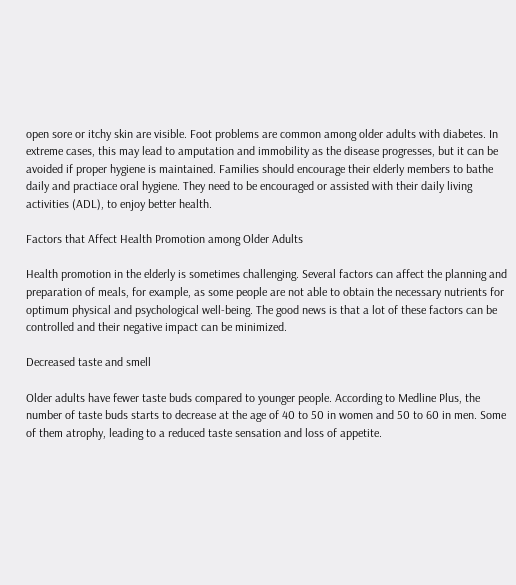open sore or itchy skin are visible. Foot problems are common among older adults with diabetes. In extreme cases, this may lead to amputation and immobility as the disease progresses, but it can be avoided if proper hygiene is maintained. Families should encourage their elderly members to bathe daily and practiace oral hygiene. They need to be encouraged or assisted with their daily living activities (ADL), to enjoy better health.

Factors that Affect Health Promotion among Older Adults

Health promotion in the elderly is sometimes challenging. Several factors can affect the planning and preparation of meals, for example, as some people are not able to obtain the necessary nutrients for optimum physical and psychological well-being. The good news is that a lot of these factors can be controlled and their negative impact can be minimized.

Decreased taste and smell

Older adults have fewer taste buds compared to younger people. According to Medline Plus, the number of taste buds starts to decrease at the age of 40 to 50 in women and 50 to 60 in men. Some of them atrophy, leading to a reduced taste sensation and loss of appetite.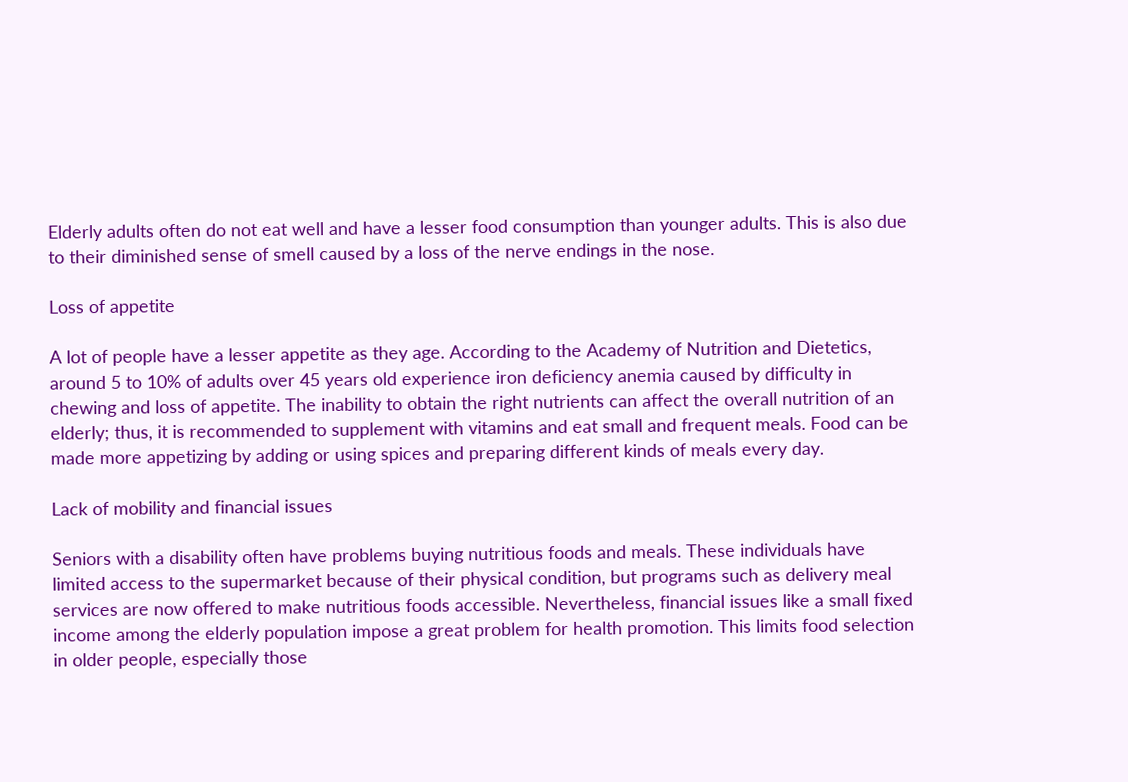Elderly adults often do not eat well and have a lesser food consumption than younger adults. This is also due to their diminished sense of smell caused by a loss of the nerve endings in the nose.

Loss of appetite

A lot of people have a lesser appetite as they age. According to the Academy of Nutrition and Dietetics, around 5 to 10% of adults over 45 years old experience iron deficiency anemia caused by difficulty in chewing and loss of appetite. The inability to obtain the right nutrients can affect the overall nutrition of an elderly; thus, it is recommended to supplement with vitamins and eat small and frequent meals. Food can be made more appetizing by adding or using spices and preparing different kinds of meals every day.

Lack of mobility and financial issues

Seniors with a disability often have problems buying nutritious foods and meals. These individuals have limited access to the supermarket because of their physical condition, but programs such as delivery meal services are now offered to make nutritious foods accessible. Nevertheless, financial issues like a small fixed income among the elderly population impose a great problem for health promotion. This limits food selection in older people, especially those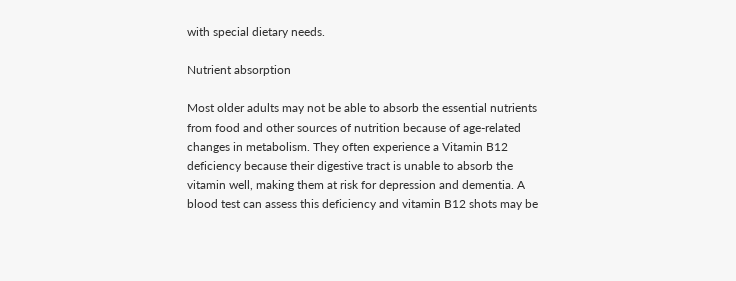with special dietary needs.

Nutrient absorption

Most older adults may not be able to absorb the essential nutrients from food and other sources of nutrition because of age-related changes in metabolism. They often experience a Vitamin B12 deficiency because their digestive tract is unable to absorb the vitamin well, making them at risk for depression and dementia. A blood test can assess this deficiency and vitamin B12 shots may be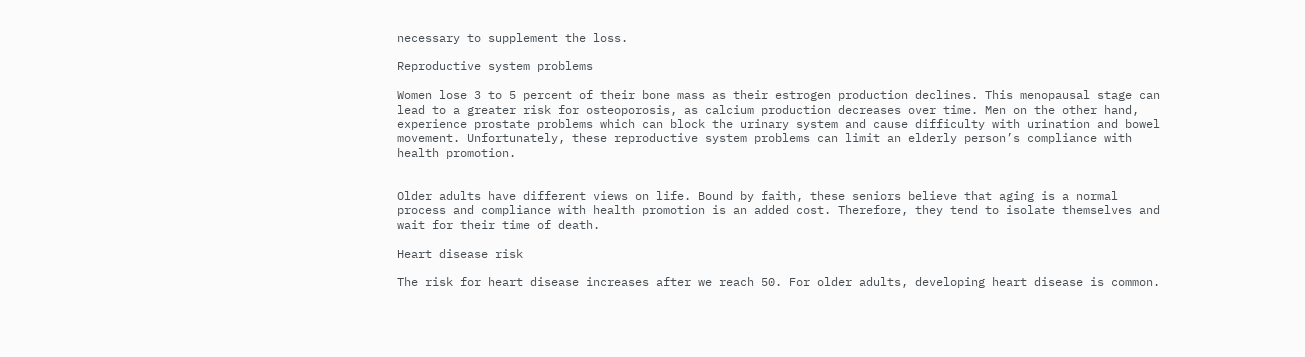necessary to supplement the loss.

Reproductive system problems

Women lose 3 to 5 percent of their bone mass as their estrogen production declines. This menopausal stage can lead to a greater risk for osteoporosis, as calcium production decreases over time. Men on the other hand, experience prostate problems which can block the urinary system and cause difficulty with urination and bowel movement. Unfortunately, these reproductive system problems can limit an elderly person’s compliance with health promotion.


Older adults have different views on life. Bound by faith, these seniors believe that aging is a normal process and compliance with health promotion is an added cost. Therefore, they tend to isolate themselves and wait for their time of death.

Heart disease risk

The risk for heart disease increases after we reach 50. For older adults, developing heart disease is common.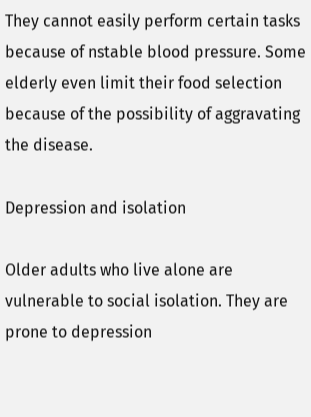They cannot easily perform certain tasks because of nstable blood pressure. Some elderly even limit their food selection because of the possibility of aggravating the disease.

Depression and isolation

Older adults who live alone are vulnerable to social isolation. They are prone to depression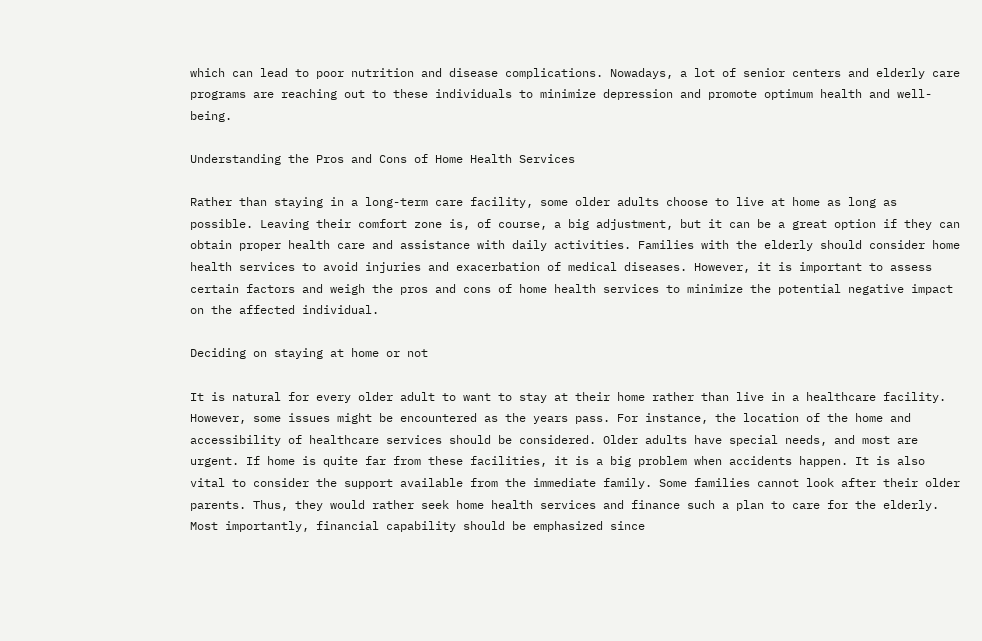which can lead to poor nutrition and disease complications. Nowadays, a lot of senior centers and elderly care programs are reaching out to these individuals to minimize depression and promote optimum health and well-being.

Understanding the Pros and Cons of Home Health Services

Rather than staying in a long-term care facility, some older adults choose to live at home as long as possible. Leaving their comfort zone is, of course, a big adjustment, but it can be a great option if they can obtain proper health care and assistance with daily activities. Families with the elderly should consider home health services to avoid injuries and exacerbation of medical diseases. However, it is important to assess certain factors and weigh the pros and cons of home health services to minimize the potential negative impact on the affected individual.

Deciding on staying at home or not

It is natural for every older adult to want to stay at their home rather than live in a healthcare facility. However, some issues might be encountered as the years pass. For instance, the location of the home and accessibility of healthcare services should be considered. Older adults have special needs, and most are urgent. If home is quite far from these facilities, it is a big problem when accidents happen. It is also vital to consider the support available from the immediate family. Some families cannot look after their older parents. Thus, they would rather seek home health services and finance such a plan to care for the elderly. Most importantly, financial capability should be emphasized since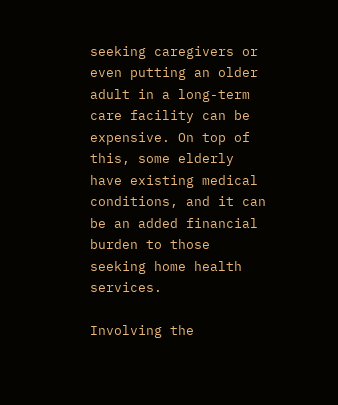seeking caregivers or even putting an older adult in a long-term care facility can be expensive. On top of this, some elderly have existing medical conditions, and it can be an added financial burden to those seeking home health services.

Involving the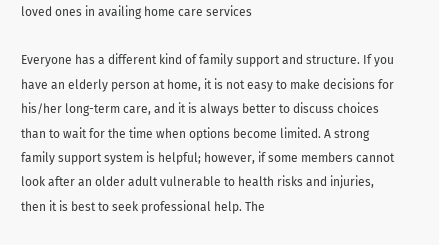loved ones in availing home care services

Everyone has a different kind of family support and structure. If you have an elderly person at home, it is not easy to make decisions for his/her long-term care, and it is always better to discuss choices than to wait for the time when options become limited. A strong family support system is helpful; however, if some members cannot look after an older adult vulnerable to health risks and injuries, then it is best to seek professional help. The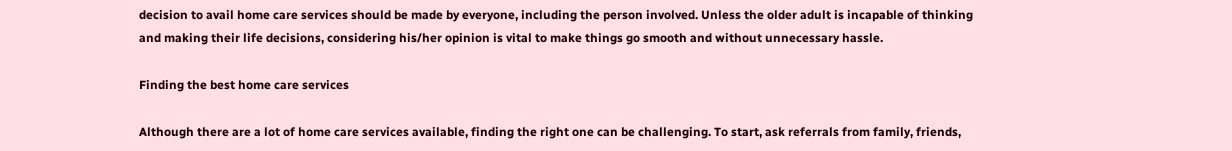decision to avail home care services should be made by everyone, including the person involved. Unless the older adult is incapable of thinking and making their life decisions, considering his/her opinion is vital to make things go smooth and without unnecessary hassle.

Finding the best home care services

Although there are a lot of home care services available, finding the right one can be challenging. To start, ask referrals from family, friends,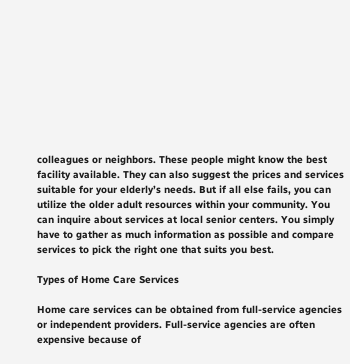colleagues or neighbors. These people might know the best facility available. They can also suggest the prices and services suitable for your elderly’s needs. But if all else fails, you can utilize the older adult resources within your community. You can inquire about services at local senior centers. You simply have to gather as much information as possible and compare services to pick the right one that suits you best.

Types of Home Care Services

Home care services can be obtained from full-service agencies or independent providers. Full-service agencies are often expensive because of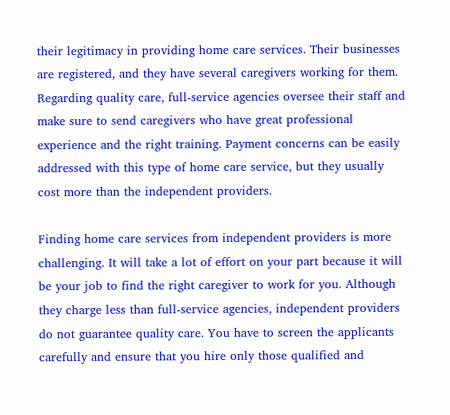their legitimacy in providing home care services. Their businesses are registered, and they have several caregivers working for them. Regarding quality care, full-service agencies oversee their staff and make sure to send caregivers who have great professional experience and the right training. Payment concerns can be easily addressed with this type of home care service, but they usually cost more than the independent providers.

Finding home care services from independent providers is more challenging. It will take a lot of effort on your part because it will be your job to find the right caregiver to work for you. Although they charge less than full-service agencies, independent providers do not guarantee quality care. You have to screen the applicants carefully and ensure that you hire only those qualified and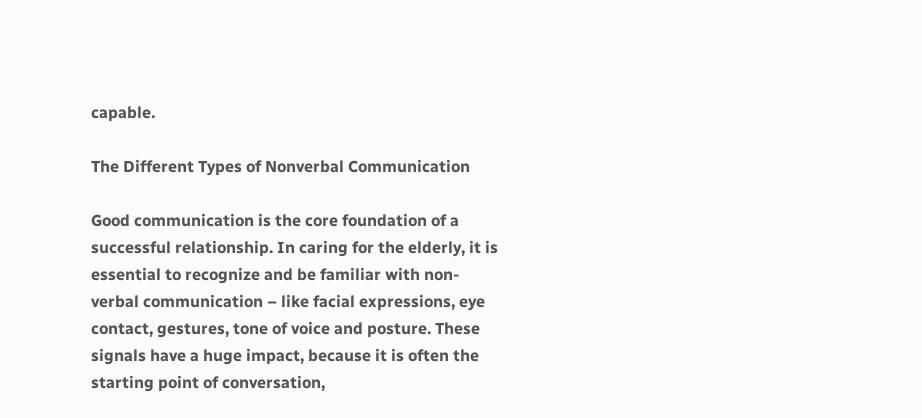capable.

The Different Types of Nonverbal Communication

Good communication is the core foundation of a successful relationship. In caring for the elderly, it is essential to recognize and be familiar with non-verbal communication – like facial expressions, eye contact, gestures, tone of voice and posture. These signals have a huge impact, because it is often the starting point of conversation,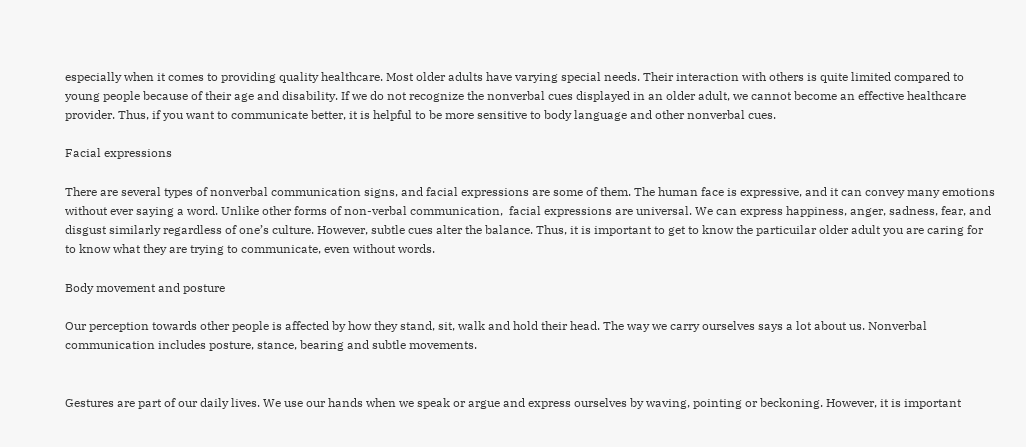especially when it comes to providing quality healthcare. Most older adults have varying special needs. Their interaction with others is quite limited compared to young people because of their age and disability. If we do not recognize the nonverbal cues displayed in an older adult, we cannot become an effective healthcare provider. Thus, if you want to communicate better, it is helpful to be more sensitive to body language and other nonverbal cues.

Facial expressions

There are several types of nonverbal communication signs, and facial expressions are some of them. The human face is expressive, and it can convey many emotions without ever saying a word. Unlike other forms of non-verbal communication,  facial expressions are universal. We can express happiness, anger, sadness, fear, and disgust similarly regardless of one’s culture. However, subtle cues alter the balance. Thus, it is important to get to know the particuilar older adult you are caring for to know what they are trying to communicate, even without words.

Body movement and posture

Our perception towards other people is affected by how they stand, sit, walk and hold their head. The way we carry ourselves says a lot about us. Nonverbal communication includes posture, stance, bearing and subtle movements.


Gestures are part of our daily lives. We use our hands when we speak or argue and express ourselves by waving, pointing or beckoning. However, it is important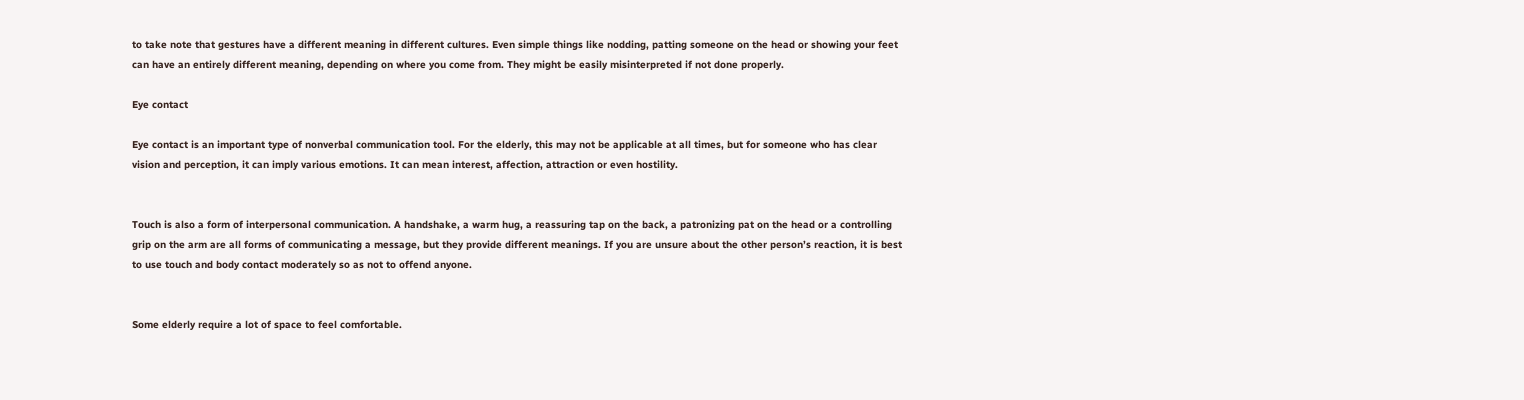to take note that gestures have a different meaning in different cultures. Even simple things like nodding, patting someone on the head or showing your feet can have an entirely different meaning, depending on where you come from. They might be easily misinterpreted if not done properly.

Eye contact

Eye contact is an important type of nonverbal communication tool. For the elderly, this may not be applicable at all times, but for someone who has clear vision and perception, it can imply various emotions. It can mean interest, affection, attraction or even hostility.


Touch is also a form of interpersonal communication. A handshake, a warm hug, a reassuring tap on the back, a patronizing pat on the head or a controlling grip on the arm are all forms of communicating a message, but they provide different meanings. If you are unsure about the other person’s reaction, it is best to use touch and body contact moderately so as not to offend anyone.


Some elderly require a lot of space to feel comfortable.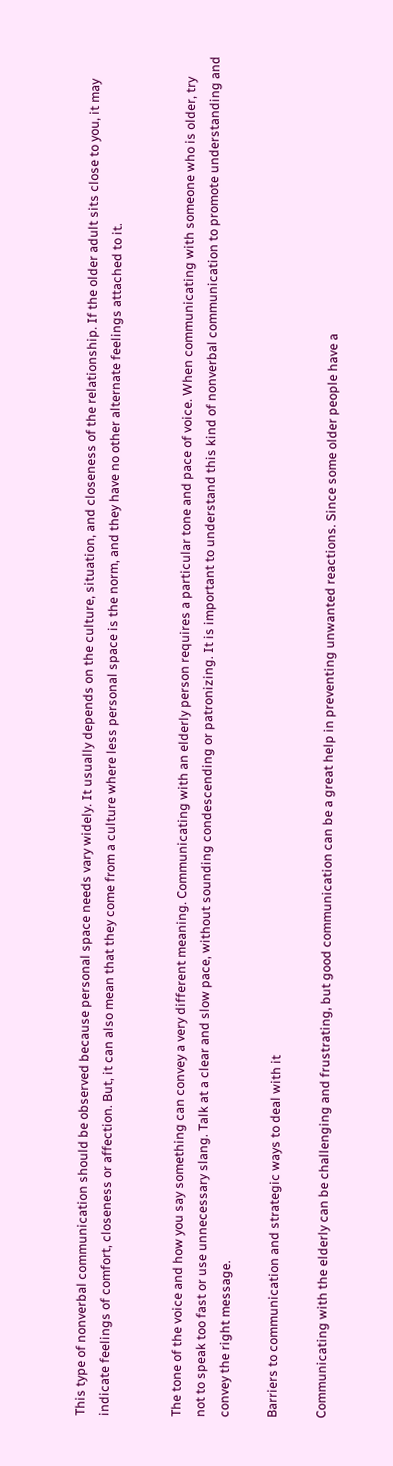This type of nonverbal communication should be observed because personal space needs vary widely. It usually depends on the culture, situation, and closeness of the relationship. If the older adult sits close to you, it may indicate feelings of comfort, closeness or affection. But, it can also mean that they come from a culture where less personal space is the norm, and they have no other alternate feelings attached to it.


The tone of the voice and how you say something can convey a very different meaning. Communicating with an elderly person requires a particular tone and pace of voice. When communicating with someone who is older, try not to speak too fast or use unnecessary slang. Talk at a clear and slow pace, without sounding condescending or patronizing. It is important to understand this kind of nonverbal communication to promote understanding and convey the right message.

Barriers to communication and strategic ways to deal with it

Communicating with the elderly can be challenging and frustrating, but good communication can be a great help in preventing unwanted reactions. Since some older people have a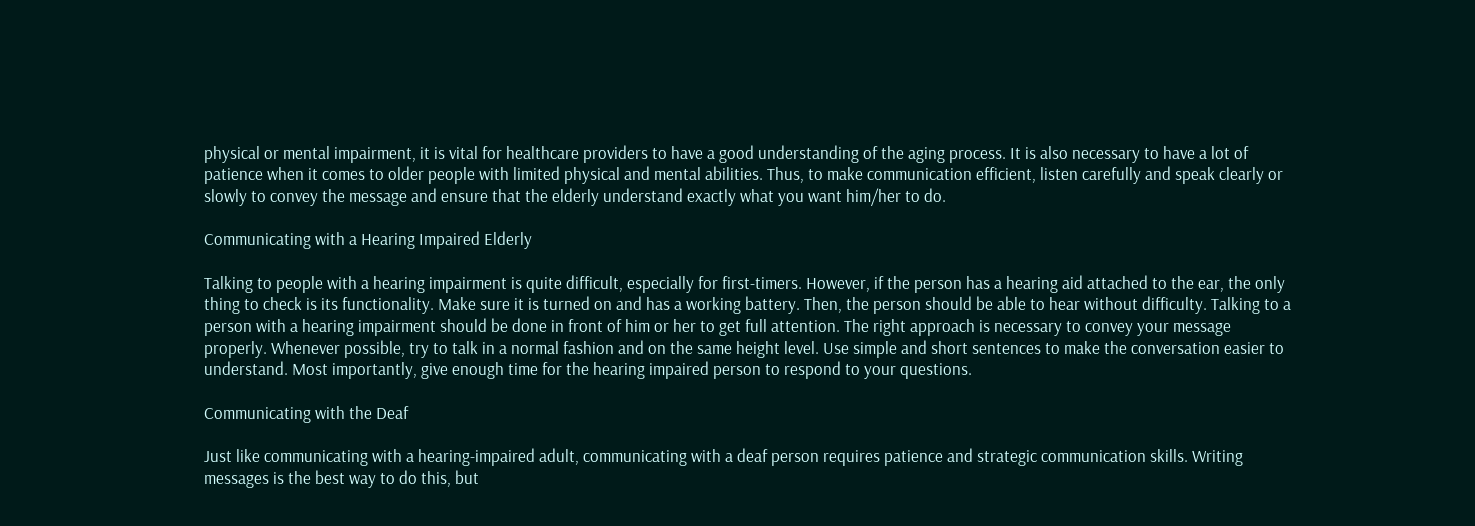physical or mental impairment, it is vital for healthcare providers to have a good understanding of the aging process. It is also necessary to have a lot of patience when it comes to older people with limited physical and mental abilities. Thus, to make communication efficient, listen carefully and speak clearly or slowly to convey the message and ensure that the elderly understand exactly what you want him/her to do.

Communicating with a Hearing Impaired Elderly

Talking to people with a hearing impairment is quite difficult, especially for first-timers. However, if the person has a hearing aid attached to the ear, the only thing to check is its functionality. Make sure it is turned on and has a working battery. Then, the person should be able to hear without difficulty. Talking to a person with a hearing impairment should be done in front of him or her to get full attention. The right approach is necessary to convey your message properly. Whenever possible, try to talk in a normal fashion and on the same height level. Use simple and short sentences to make the conversation easier to understand. Most importantly, give enough time for the hearing impaired person to respond to your questions.

Communicating with the Deaf

Just like communicating with a hearing-impaired adult, communicating with a deaf person requires patience and strategic communication skills. Writing messages is the best way to do this, but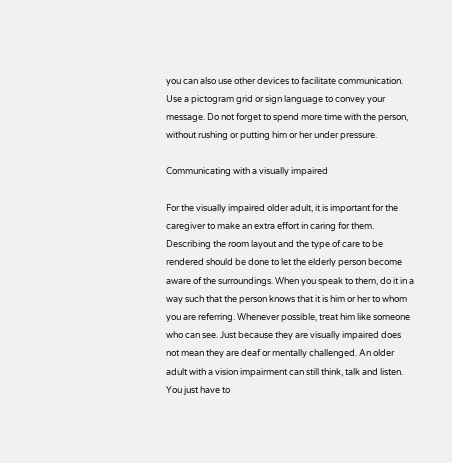you can also use other devices to facilitate communication. Use a pictogram grid or sign language to convey your message. Do not forget to spend more time with the person, without rushing or putting him or her under pressure.

Communicating with a visually impaired

For the visually impaired older adult, it is important for the caregiver to make an extra effort in caring for them. Describing the room layout and the type of care to be rendered should be done to let the elderly person become aware of the surroundings. When you speak to them, do it in a way such that the person knows that it is him or her to whom you are referring. Whenever possible, treat him like someone who can see. Just because they are visually impaired does not mean they are deaf or mentally challenged. An older adult with a vision impairment can still think, talk and listen. You just have to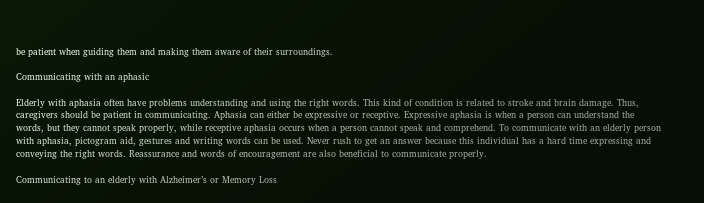be patient when guiding them and making them aware of their surroundings.

Communicating with an aphasic

Elderly with aphasia often have problems understanding and using the right words. This kind of condition is related to stroke and brain damage. Thus, caregivers should be patient in communicating. Aphasia can either be expressive or receptive. Expressive aphasia is when a person can understand the words, but they cannot speak properly, while receptive aphasia occurs when a person cannot speak and comprehend. To communicate with an elderly person with aphasia, pictogram aid, gestures and writing words can be used. Never rush to get an answer because this individual has a hard time expressing and conveying the right words. Reassurance and words of encouragement are also beneficial to communicate properly.

Communicating to an elderly with Alzheimer’s or Memory Loss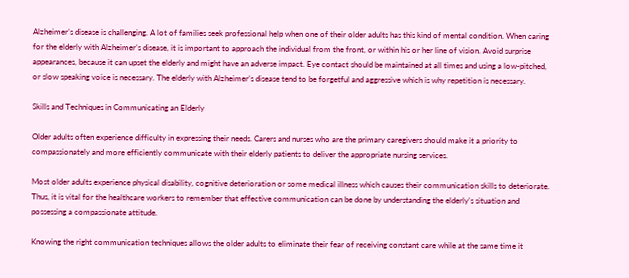Alzheimer’s disease is challenging. A lot of families seek professional help when one of their older adults has this kind of mental condition. When caring for the elderly with Alzheimer’s disease, it is important to approach the individual from the front, or within his or her line of vision. Avoid surprise appearances, because it can upset the elderly and might have an adverse impact. Eye contact should be maintained at all times and using a low-pitched, or slow speaking voice is necessary. The elderly with Alzheimer’s disease tend to be forgetful and aggressive which is why repetition is necessary.

Skills and Techniques in Communicating an Elderly

Older adults often experience difficulty in expressing their needs. Carers and nurses who are the primary caregivers should make it a priority to compassionately and more efficiently communicate with their elderly patients to deliver the appropriate nursing services.

Most older adults experience physical disability, cognitive deterioration or some medical illness which causes their communication skills to deteriorate. Thus, it is vital for the healthcare workers to remember that effective communication can be done by understanding the elderly’s situation and possessing a compassionate attitude.

Knowing the right communication techniques allows the older adults to eliminate their fear of receiving constant care while at the same time it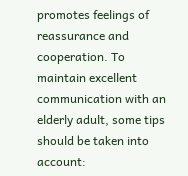promotes feelings of reassurance and cooperation. To maintain excellent communication with an elderly adult, some tips should be taken into account: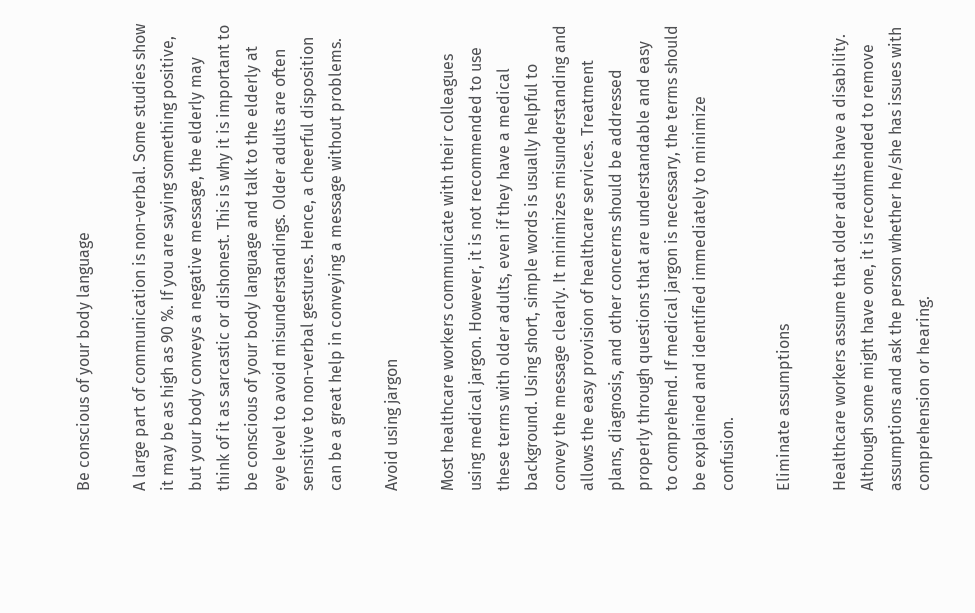Be conscious of your body language

A large part of communication is non-verbal. Some studies show it may be as high as 90 %. If you are saying something positive, but your body conveys a negative message, the elderly may think of it as sarcastic or dishonest. This is why it is important to be conscious of your body language and talk to the elderly at eye level to avoid misunderstandings. Older adults are often sensitive to non-verbal gestures. Hence, a cheerful disposition can be a great help in conveying a message without problems.

Avoid using jargon

Most healthcare workers communicate with their colleagues using medical jargon. However, it is not recommended to use these terms with older adults, even if they have a medical background. Using short, simple words is usually helpful to convey the message clearly. It minimizes misunderstanding and allows the easy provision of healthcare services. Treatment plans, diagnosis, and other concerns should be addressed properly through questions that are understandable and easy to comprehend. If medical jargon is necessary, the terms should be explained and identified immediately to minimize confusion.

Eliminate assumptions

Healthcare workers assume that older adults have a disability. Although some might have one, it is recommended to remove assumptions and ask the person whether he/she has issues with comprehension or hearing.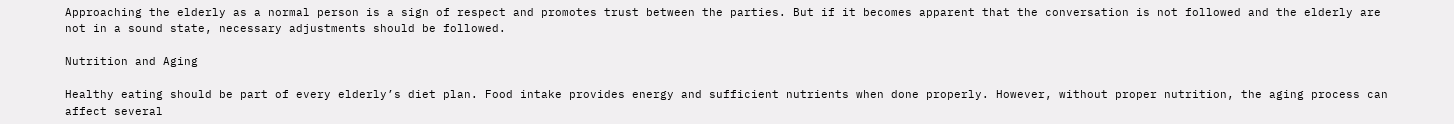Approaching the elderly as a normal person is a sign of respect and promotes trust between the parties. But if it becomes apparent that the conversation is not followed and the elderly are not in a sound state, necessary adjustments should be followed.

Nutrition and Aging

Healthy eating should be part of every elderly’s diet plan. Food intake provides energy and sufficient nutrients when done properly. However, without proper nutrition, the aging process can affect several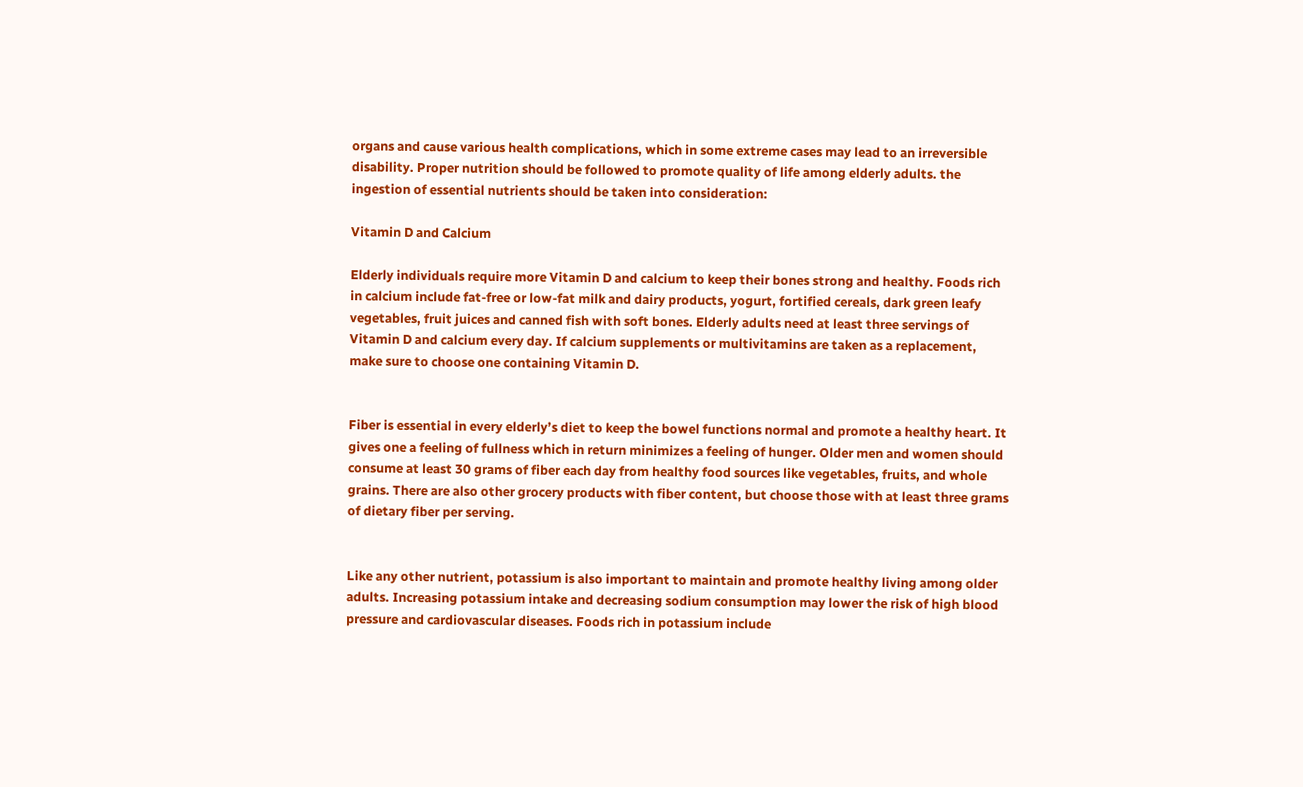organs and cause various health complications, which in some extreme cases may lead to an irreversible disability. Proper nutrition should be followed to promote quality of life among elderly adults. the ingestion of essential nutrients should be taken into consideration:

Vitamin D and Calcium

Elderly individuals require more Vitamin D and calcium to keep their bones strong and healthy. Foods rich in calcium include fat-free or low-fat milk and dairy products, yogurt, fortified cereals, dark green leafy vegetables, fruit juices and canned fish with soft bones. Elderly adults need at least three servings of Vitamin D and calcium every day. If calcium supplements or multivitamins are taken as a replacement, make sure to choose one containing Vitamin D.


Fiber is essential in every elderly’s diet to keep the bowel functions normal and promote a healthy heart. It gives one a feeling of fullness which in return minimizes a feeling of hunger. Older men and women should consume at least 30 grams of fiber each day from healthy food sources like vegetables, fruits, and whole grains. There are also other grocery products with fiber content, but choose those with at least three grams of dietary fiber per serving.


Like any other nutrient, potassium is also important to maintain and promote healthy living among older adults. Increasing potassium intake and decreasing sodium consumption may lower the risk of high blood pressure and cardiovascular diseases. Foods rich in potassium include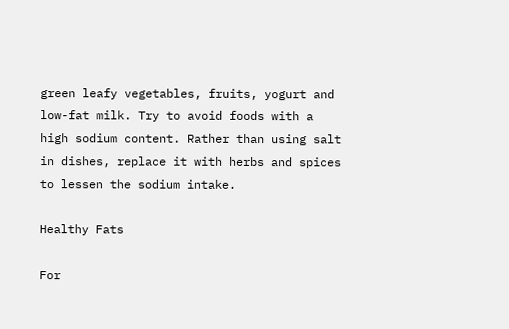green leafy vegetables, fruits, yogurt and low-fat milk. Try to avoid foods with a high sodium content. Rather than using salt in dishes, replace it with herbs and spices to lessen the sodium intake.

Healthy Fats

For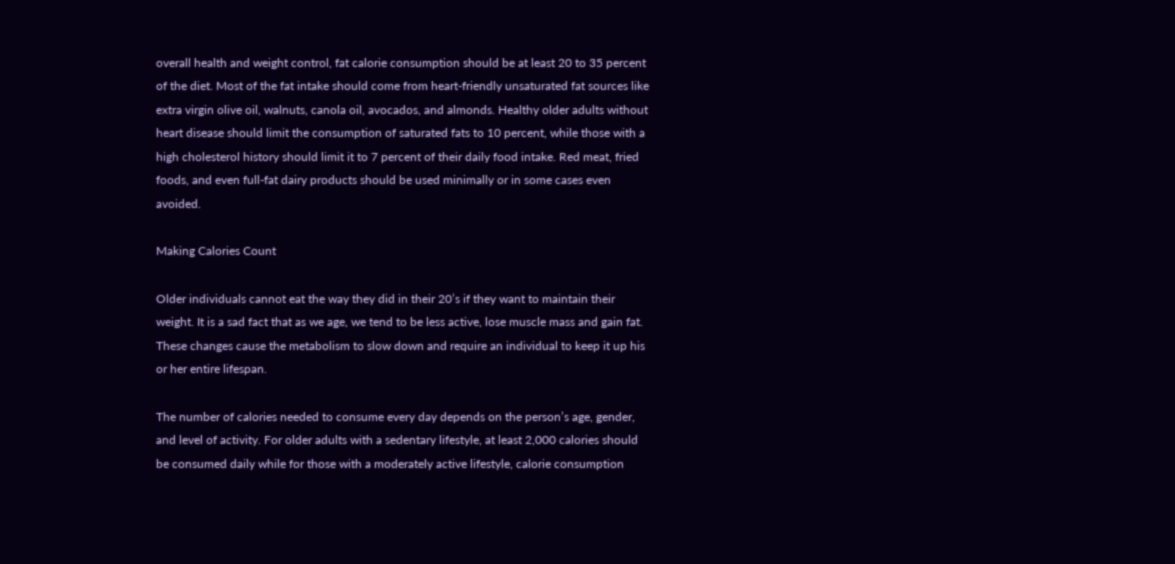overall health and weight control, fat calorie consumption should be at least 20 to 35 percent of the diet. Most of the fat intake should come from heart-friendly unsaturated fat sources like extra virgin olive oil, walnuts, canola oil, avocados, and almonds. Healthy older adults without heart disease should limit the consumption of saturated fats to 10 percent, while those with a high cholesterol history should limit it to 7 percent of their daily food intake. Red meat, fried foods, and even full-fat dairy products should be used minimally or in some cases even avoided.

Making Calories Count

Older individuals cannot eat the way they did in their 20’s if they want to maintain their weight. It is a sad fact that as we age, we tend to be less active, lose muscle mass and gain fat. These changes cause the metabolism to slow down and require an individual to keep it up his or her entire lifespan.

The number of calories needed to consume every day depends on the person’s age, gender, and level of activity. For older adults with a sedentary lifestyle, at least 2,000 calories should be consumed daily while for those with a moderately active lifestyle, calorie consumption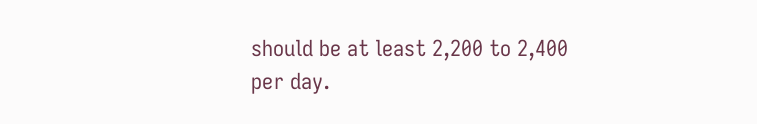should be at least 2,200 to 2,400 per day.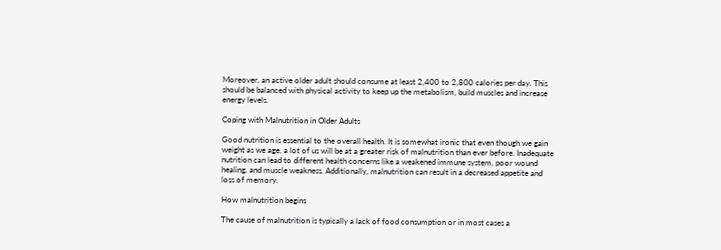Moreover, an active older adult should consume at least 2,400 to 2,800 calories per day. This should be balanced with physical activity to keep up the metabolism, build muscles and increase energy levels.

Coping with Malnutrition in Older Adults

Good nutrition is essential to the overall health. It is somewhat ironic that even though we gain weight as we age, a lot of us will be at a greater risk of malnutrition than ever before. Inadequate nutrition can lead to different health concerns like a weakened immune system, poor wound healing, and muscle weakness. Additionally, malnutrition can result in a decreased appetite and loss of memory.

How malnutrition begins

The cause of malnutrition is typically a lack of food consumption or in most cases a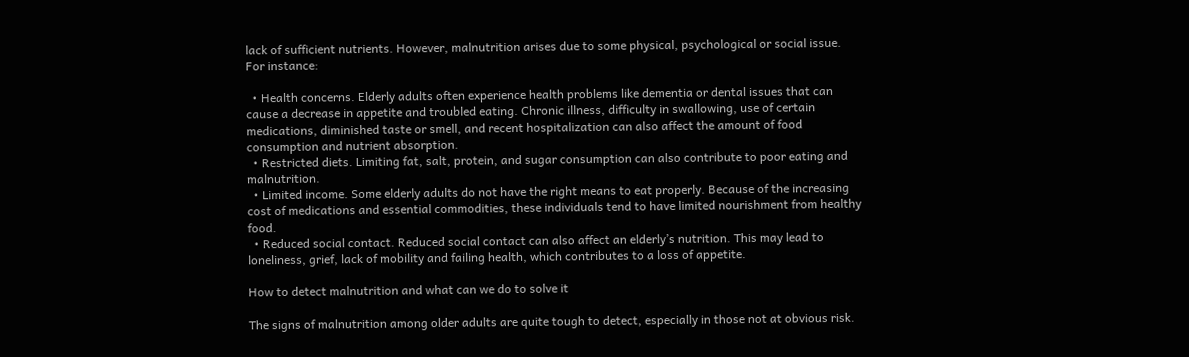lack of sufficient nutrients. However, malnutrition arises due to some physical, psychological or social issue. For instance:

  • Health concerns. Elderly adults often experience health problems like dementia or dental issues that can cause a decrease in appetite and troubled eating. Chronic illness, difficulty in swallowing, use of certain medications, diminished taste or smell, and recent hospitalization can also affect the amount of food consumption and nutrient absorption.
  • Restricted diets. Limiting fat, salt, protein, and sugar consumption can also contribute to poor eating and malnutrition.
  • Limited income. Some elderly adults do not have the right means to eat properly. Because of the increasing cost of medications and essential commodities, these individuals tend to have limited nourishment from healthy food.
  • Reduced social contact. Reduced social contact can also affect an elderly’s nutrition. This may lead to loneliness, grief, lack of mobility and failing health, which contributes to a loss of appetite.

How to detect malnutrition and what can we do to solve it

The signs of malnutrition among older adults are quite tough to detect, especially in those not at obvious risk.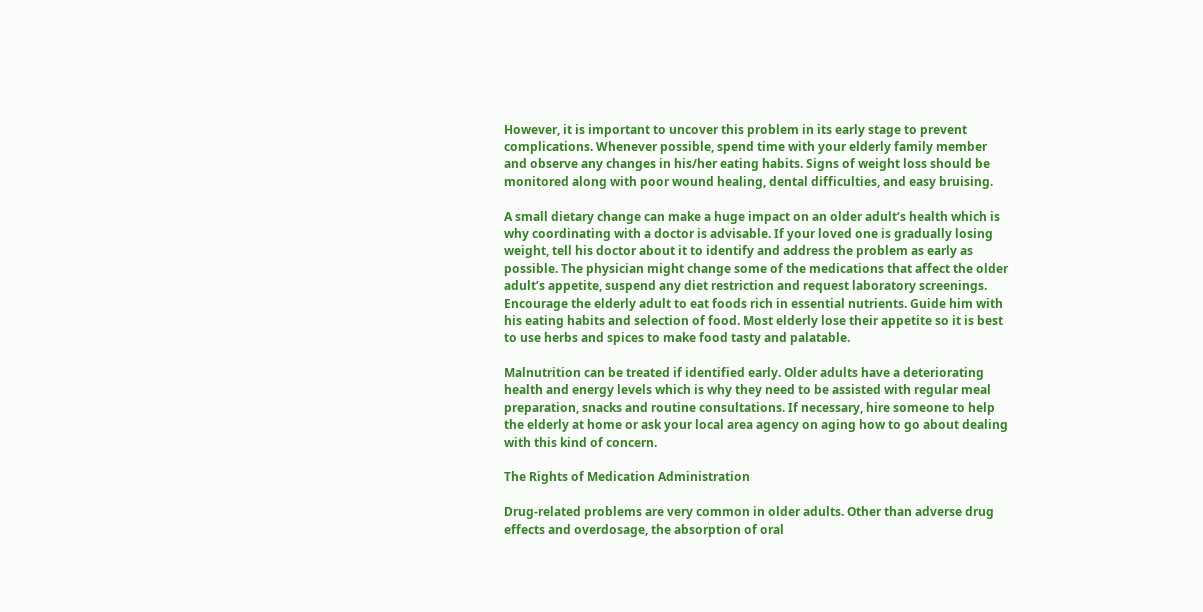However, it is important to uncover this problem in its early stage to prevent complications. Whenever possible, spend time with your elderly family member and observe any changes in his/her eating habits. Signs of weight loss should be monitored along with poor wound healing, dental difficulties, and easy bruising.

A small dietary change can make a huge impact on an older adult’s health which is why coordinating with a doctor is advisable. If your loved one is gradually losing weight, tell his doctor about it to identify and address the problem as early as possible. The physician might change some of the medications that affect the older adult’s appetite, suspend any diet restriction and request laboratory screenings. Encourage the elderly adult to eat foods rich in essential nutrients. Guide him with his eating habits and selection of food. Most elderly lose their appetite so it is best to use herbs and spices to make food tasty and palatable.

Malnutrition can be treated if identified early. Older adults have a deteriorating health and energy levels which is why they need to be assisted with regular meal preparation, snacks and routine consultations. If necessary, hire someone to help the elderly at home or ask your local area agency on aging how to go about dealing with this kind of concern.

The Rights of Medication Administration

Drug-related problems are very common in older adults. Other than adverse drug effects and overdosage, the absorption of oral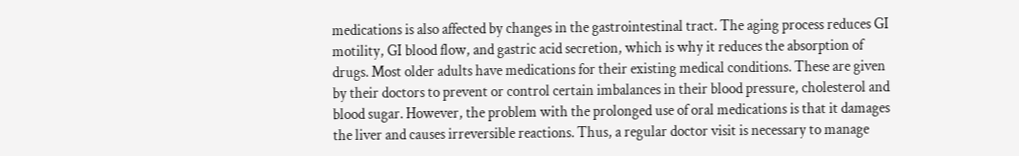medications is also affected by changes in the gastrointestinal tract. The aging process reduces GI motility, GI blood flow, and gastric acid secretion, which is why it reduces the absorption of drugs. Most older adults have medications for their existing medical conditions. These are given by their doctors to prevent or control certain imbalances in their blood pressure, cholesterol and blood sugar. However, the problem with the prolonged use of oral medications is that it damages the liver and causes irreversible reactions. Thus, a regular doctor visit is necessary to manage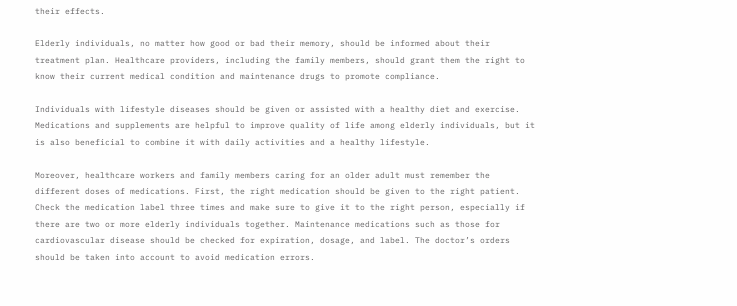their effects.

Elderly individuals, no matter how good or bad their memory, should be informed about their treatment plan. Healthcare providers, including the family members, should grant them the right to know their current medical condition and maintenance drugs to promote compliance.

Individuals with lifestyle diseases should be given or assisted with a healthy diet and exercise. Medications and supplements are helpful to improve quality of life among elderly individuals, but it is also beneficial to combine it with daily activities and a healthy lifestyle.

Moreover, healthcare workers and family members caring for an older adult must remember the different doses of medications. First, the right medication should be given to the right patient. Check the medication label three times and make sure to give it to the right person, especially if there are two or more elderly individuals together. Maintenance medications such as those for cardiovascular disease should be checked for expiration, dosage, and label. The doctor’s orders should be taken into account to avoid medication errors.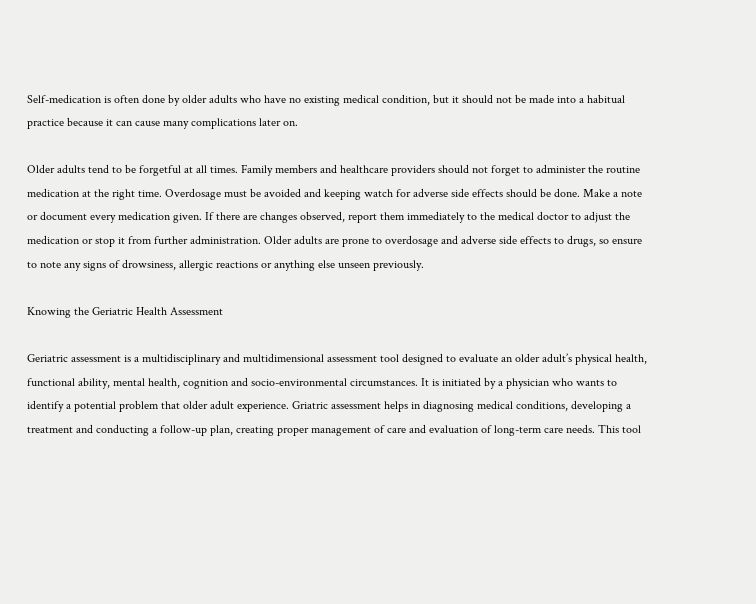Self-medication is often done by older adults who have no existing medical condition, but it should not be made into a habitual practice because it can cause many complications later on.

Older adults tend to be forgetful at all times. Family members and healthcare providers should not forget to administer the routine medication at the right time. Overdosage must be avoided and keeping watch for adverse side effects should be done. Make a note or document every medication given. If there are changes observed, report them immediately to the medical doctor to adjust the medication or stop it from further administration. Older adults are prone to overdosage and adverse side effects to drugs, so ensure to note any signs of drowsiness, allergic reactions or anything else unseen previously.

Knowing the Geriatric Health Assessment

Geriatric assessment is a multidisciplinary and multidimensional assessment tool designed to evaluate an older adult’s physical health, functional ability, mental health, cognition and socio-environmental circumstances. It is initiated by a physician who wants to identify a potential problem that older adult experience. Griatric assessment helps in diagnosing medical conditions, developing a treatment and conducting a follow-up plan, creating proper management of care and evaluation of long-term care needs. This tool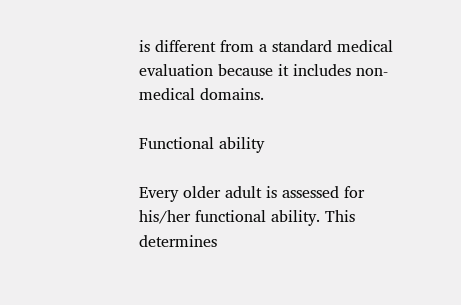is different from a standard medical evaluation because it includes non-medical domains.

Functional ability

Every older adult is assessed for his/her functional ability. This determines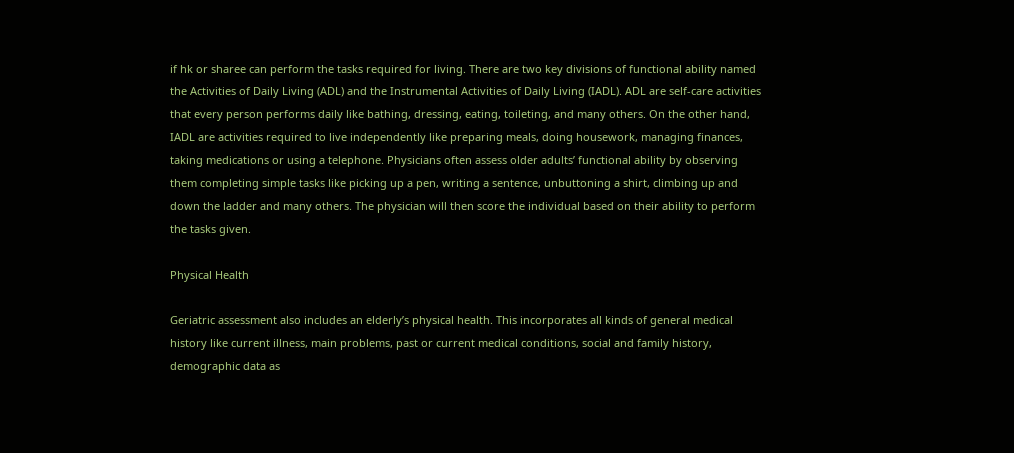if hk or sharee can perform the tasks required for living. There are two key divisions of functional ability named the Activities of Daily Living (ADL) and the Instrumental Activities of Daily Living (IADL). ADL are self-care activities that every person performs daily like bathing, dressing, eating, toileting, and many others. On the other hand, IADL are activities required to live independently like preparing meals, doing housework, managing finances, taking medications or using a telephone. Physicians often assess older adults’ functional ability by observing them completing simple tasks like picking up a pen, writing a sentence, unbuttoning a shirt, climbing up and down the ladder and many others. The physician will then score the individual based on their ability to perform the tasks given.

Physical Health

Geriatric assessment also includes an elderly’s physical health. This incorporates all kinds of general medical history like current illness, main problems, past or current medical conditions, social and family history, demographic data as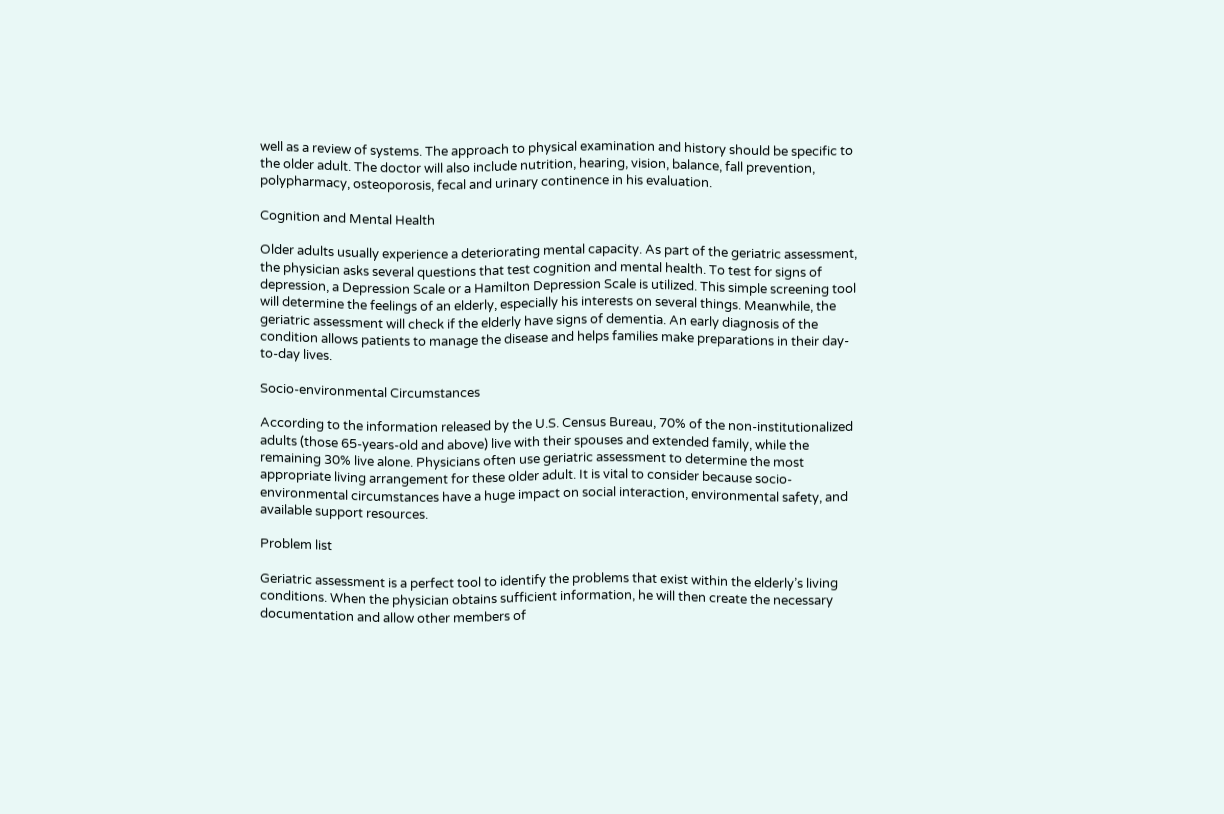well as a review of systems. The approach to physical examination and history should be specific to the older adult. The doctor will also include nutrition, hearing, vision, balance, fall prevention, polypharmacy, osteoporosis, fecal and urinary continence in his evaluation.

Cognition and Mental Health

Older adults usually experience a deteriorating mental capacity. As part of the geriatric assessment, the physician asks several questions that test cognition and mental health. To test for signs of depression, a Depression Scale or a Hamilton Depression Scale is utilized. This simple screening tool will determine the feelings of an elderly, especially his interests on several things. Meanwhile, the geriatric assessment will check if the elderly have signs of dementia. An early diagnosis of the condition allows patients to manage the disease and helps families make preparations in their day-to-day lives.

Socio-environmental Circumstances

According to the information released by the U.S. Census Bureau, 70% of the non-institutionalized adults (those 65-years-old and above) live with their spouses and extended family, while the remaining 30% live alone. Physicians often use geriatric assessment to determine the most appropriate living arrangement for these older adult. It is vital to consider because socio-environmental circumstances have a huge impact on social interaction, environmental safety, and available support resources.

Problem list

Geriatric assessment is a perfect tool to identify the problems that exist within the elderly’s living conditions. When the physician obtains sufficient information, he will then create the necessary documentation and allow other members of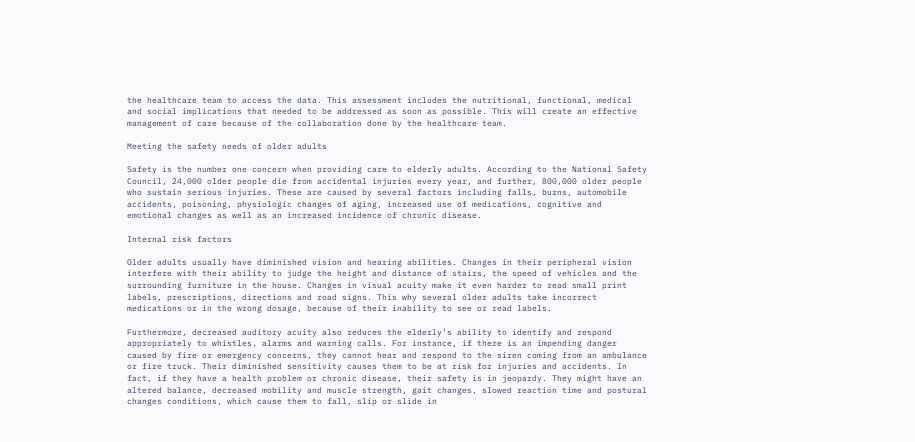the healthcare team to access the data. This assessment includes the nutritional, functional, medical and social implications that needed to be addressed as soon as possible. This will create an effective management of care because of the collaboration done by the healthcare team.

Meeting the safety needs of older adults

Safety is the number one concern when providing care to elderly adults. According to the National Safety Council, 24,000 older people die from accidental injuries every year, and further, 800,000 older people who sustain serious injuries. These are caused by several factors including falls, burns, automobile accidents, poisoning, physiologic changes of aging, increased use of medications, cognitive and emotional changes as well as an increased incidence of chronic disease.

Internal risk factors

Older adults usually have diminished vision and hearing abilities. Changes in their peripheral vision interfere with their ability to judge the height and distance of stairs, the speed of vehicles and the surrounding furniture in the house. Changes in visual acuity make it even harder to read small print labels, prescriptions, directions and road signs. This why several older adults take incorrect medications or in the wrong dosage, because of their inability to see or read labels.

Furthermore, decreased auditory acuity also reduces the elderly’s ability to identify and respond appropriately to whistles, alarms and warning calls. For instance, if there is an impending danger caused by fire or emergency concerns, they cannot hear and respond to the siren coming from an ambulance or fire truck. Their diminished sensitivity causes them to be at risk for injuries and accidents. In fact, if they have a health problem or chronic disease, their safety is in jeopardy. They might have an altered balance, decreased mobility and muscle strength, gait changes, slowed reaction time and postural changes conditions, which cause them to fall, slip or slide in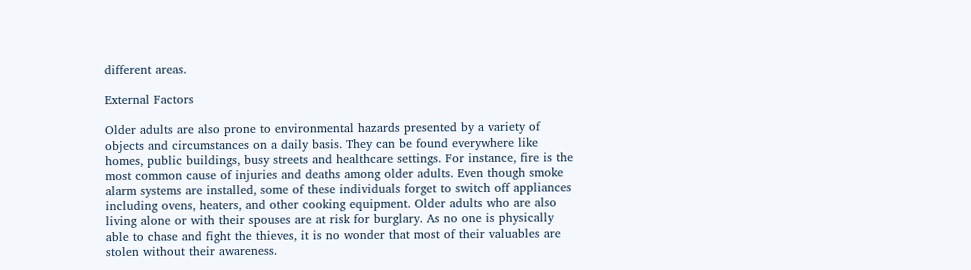different areas.

External Factors

Older adults are also prone to environmental hazards presented by a variety of objects and circumstances on a daily basis. They can be found everywhere like homes, public buildings, busy streets and healthcare settings. For instance, fire is the most common cause of injuries and deaths among older adults. Even though smoke alarm systems are installed, some of these individuals forget to switch off appliances including ovens, heaters, and other cooking equipment. Older adults who are also living alone or with their spouses are at risk for burglary. As no one is physically able to chase and fight the thieves, it is no wonder that most of their valuables are stolen without their awareness.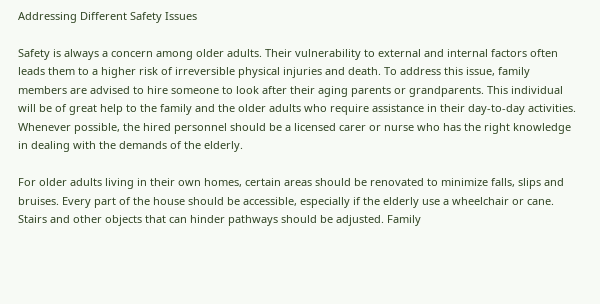Addressing Different Safety Issues

Safety is always a concern among older adults. Their vulnerability to external and internal factors often leads them to a higher risk of irreversible physical injuries and death. To address this issue, family members are advised to hire someone to look after their aging parents or grandparents. This individual will be of great help to the family and the older adults who require assistance in their day-to-day activities. Whenever possible, the hired personnel should be a licensed carer or nurse who has the right knowledge in dealing with the demands of the elderly.

For older adults living in their own homes, certain areas should be renovated to minimize falls, slips and bruises. Every part of the house should be accessible, especially if the elderly use a wheelchair or cane. Stairs and other objects that can hinder pathways should be adjusted. Family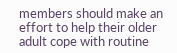members should make an effort to help their older adult cope with routine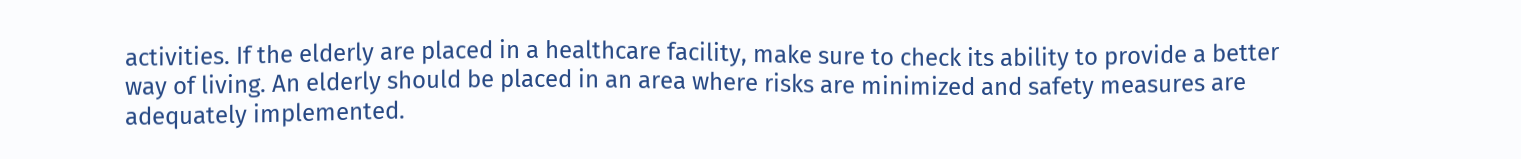activities. If the elderly are placed in a healthcare facility, make sure to check its ability to provide a better way of living. An elderly should be placed in an area where risks are minimized and safety measures are adequately implemented.